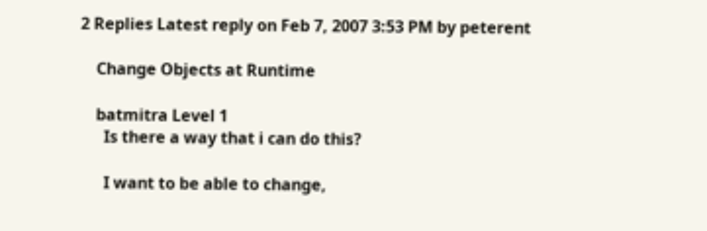2 Replies Latest reply on Feb 7, 2007 3:53 PM by peterent

    Change Objects at Runtime

    batmitra Level 1
      Is there a way that i can do this?

      I want to be able to change,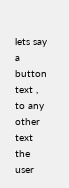lets say a button text , to any other text the user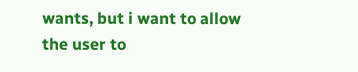wants, but i want to allow the user to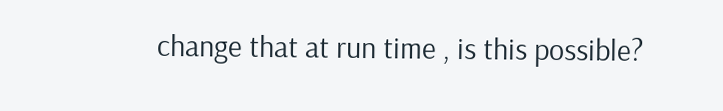change that at run time , is this possible?